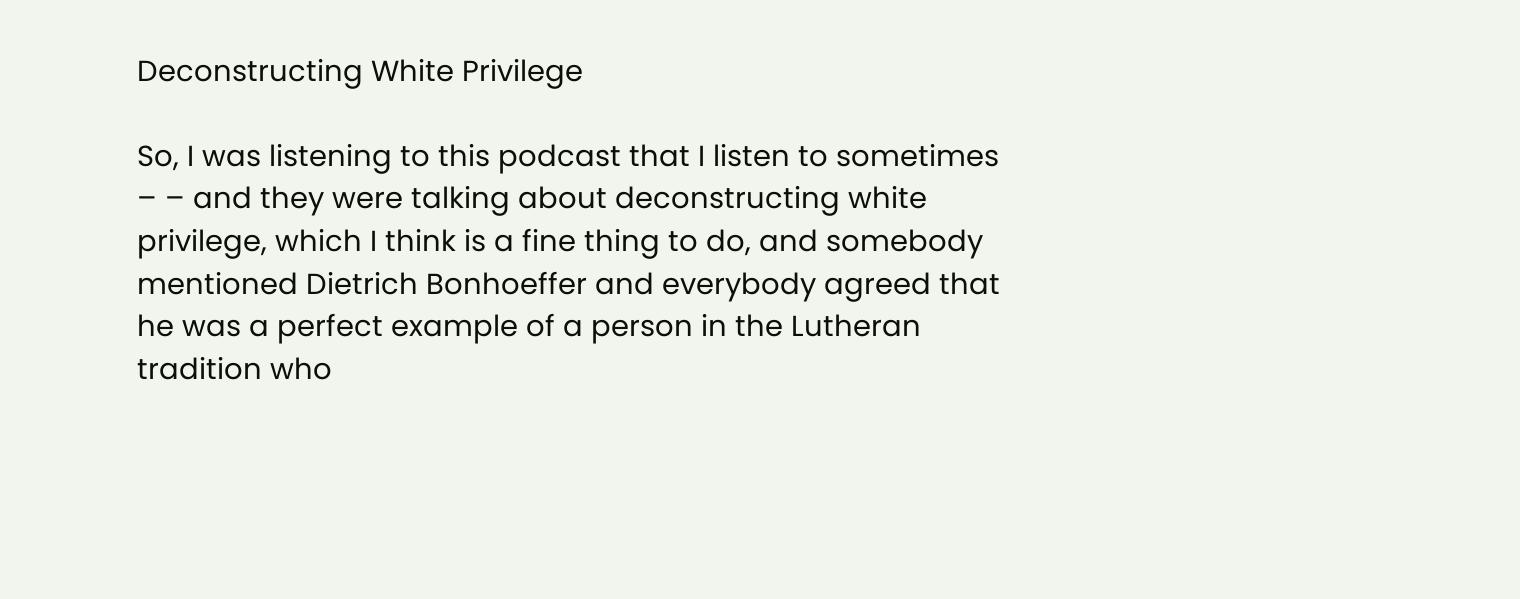Deconstructing White Privilege

So, I was listening to this podcast that I listen to sometimes – – and they were talking about deconstructing white privilege, which I think is a fine thing to do, and somebody mentioned Dietrich Bonhoeffer and everybody agreed that he was a perfect example of a person in the Lutheran tradition who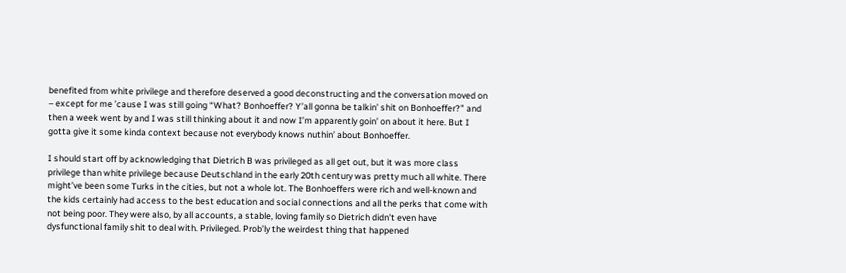benefited from white privilege and therefore deserved a good deconstructing and the conversation moved on – except for me ’cause I was still going “What? Bonhoeffer? Y’all gonna be talkin’ shit on Bonhoeffer?” and then a week went by and I was still thinking about it and now I’m apparently goin’ on about it here. But I gotta give it some kinda context because not everybody knows nuthin’ about Bonhoeffer.

I should start off by acknowledging that Dietrich B was privileged as all get out, but it was more class privilege than white privilege because Deutschland in the early 20th century was pretty much all white. There might’ve been some Turks in the cities, but not a whole lot. The Bonhoeffers were rich and well-known and the kids certainly had access to the best education and social connections and all the perks that come with not being poor. They were also, by all accounts, a stable, loving family so Dietrich didn’t even have dysfunctional family shit to deal with. Privileged. Prob’ly the weirdest thing that happened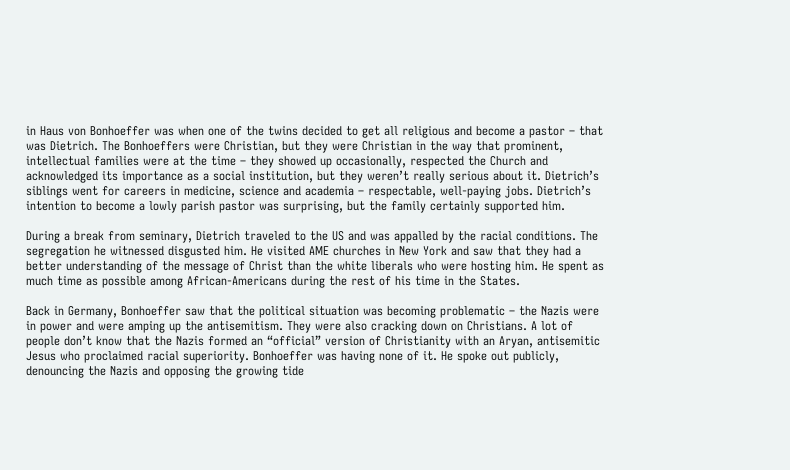in Haus von Bonhoeffer was when one of the twins decided to get all religious and become a pastor – that was Dietrich. The Bonhoeffers were Christian, but they were Christian in the way that prominent, intellectual families were at the time – they showed up occasionally, respected the Church and acknowledged its importance as a social institution, but they weren’t really serious about it. Dietrich’s siblings went for careers in medicine, science and academia – respectable, well-paying jobs. Dietrich’s intention to become a lowly parish pastor was surprising, but the family certainly supported him.

During a break from seminary, Dietrich traveled to the US and was appalled by the racial conditions. The segregation he witnessed disgusted him. He visited AME churches in New York and saw that they had a better understanding of the message of Christ than the white liberals who were hosting him. He spent as much time as possible among African-Americans during the rest of his time in the States.

Back in Germany, Bonhoeffer saw that the political situation was becoming problematic – the Nazis were in power and were amping up the antisemitism. They were also cracking down on Christians. A lot of people don’t know that the Nazis formed an “official” version of Christianity with an Aryan, antisemitic Jesus who proclaimed racial superiority. Bonhoeffer was having none of it. He spoke out publicly, denouncing the Nazis and opposing the growing tide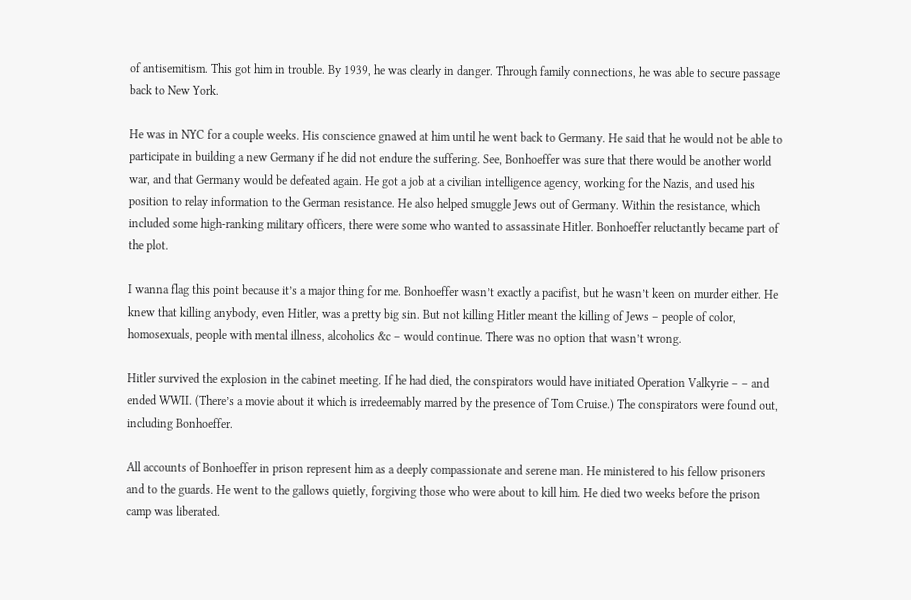of antisemitism. This got him in trouble. By 1939, he was clearly in danger. Through family connections, he was able to secure passage back to New York.

He was in NYC for a couple weeks. His conscience gnawed at him until he went back to Germany. He said that he would not be able to participate in building a new Germany if he did not endure the suffering. See, Bonhoeffer was sure that there would be another world war, and that Germany would be defeated again. He got a job at a civilian intelligence agency, working for the Nazis, and used his position to relay information to the German resistance. He also helped smuggle Jews out of Germany. Within the resistance, which included some high-ranking military officers, there were some who wanted to assassinate Hitler. Bonhoeffer reluctantly became part of the plot.

I wanna flag this point because it’s a major thing for me. Bonhoeffer wasn’t exactly a pacifist, but he wasn’t keen on murder either. He knew that killing anybody, even Hitler, was a pretty big sin. But not killing Hitler meant the killing of Jews – people of color, homosexuals, people with mental illness, alcoholics &c – would continue. There was no option that wasn’t wrong.

Hitler survived the explosion in the cabinet meeting. If he had died, the conspirators would have initiated Operation Valkyrie – – and ended WWII. (There’s a movie about it which is irredeemably marred by the presence of Tom Cruise.) The conspirators were found out, including Bonhoeffer.

All accounts of Bonhoeffer in prison represent him as a deeply compassionate and serene man. He ministered to his fellow prisoners and to the guards. He went to the gallows quietly, forgiving those who were about to kill him. He died two weeks before the prison camp was liberated.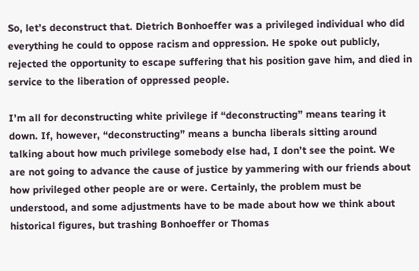So, let’s deconstruct that. Dietrich Bonhoeffer was a privileged individual who did everything he could to oppose racism and oppression. He spoke out publicly, rejected the opportunity to escape suffering that his position gave him, and died in service to the liberation of oppressed people.

I’m all for deconstructing white privilege if “deconstructing” means tearing it down. If, however, “deconstructing” means a buncha liberals sitting around talking about how much privilege somebody else had, I don’t see the point. We are not going to advance the cause of justice by yammering with our friends about how privileged other people are or were. Certainly, the problem must be understood, and some adjustments have to be made about how we think about historical figures, but trashing Bonhoeffer or Thomas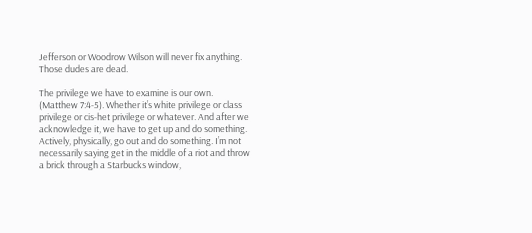Jefferson or Woodrow Wilson will never fix anything. Those dudes are dead.

The privilege we have to examine is our own. (Matthew 7:4-5). Whether it’s white privilege or class privilege or cis-het privilege or whatever. And after we acknowledge it, we have to get up and do something. Actively, physically, go out and do something. I’m not necessarily saying get in the middle of a riot and throw a brick through a Starbucks window,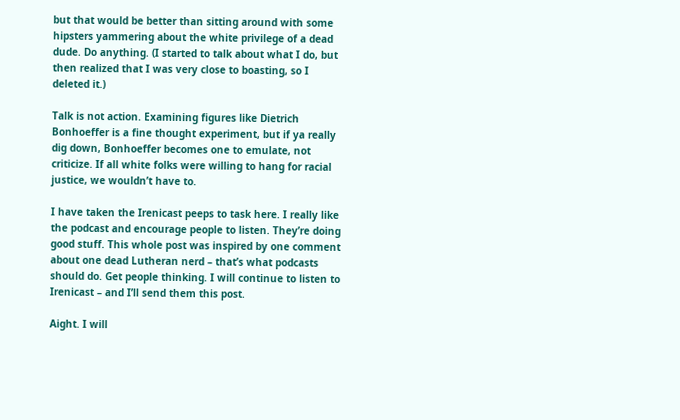but that would be better than sitting around with some hipsters yammering about the white privilege of a dead dude. Do anything. (I started to talk about what I do, but then realized that I was very close to boasting, so I deleted it.)

Talk is not action. Examining figures like Dietrich Bonhoeffer is a fine thought experiment, but if ya really dig down, Bonhoeffer becomes one to emulate, not criticize. If all white folks were willing to hang for racial justice, we wouldn’t have to.

I have taken the Irenicast peeps to task here. I really like the podcast and encourage people to listen. They’re doing good stuff. This whole post was inspired by one comment about one dead Lutheran nerd – that’s what podcasts should do. Get people thinking. I will continue to listen to Irenicast – and I’ll send them this post.

Aight. I will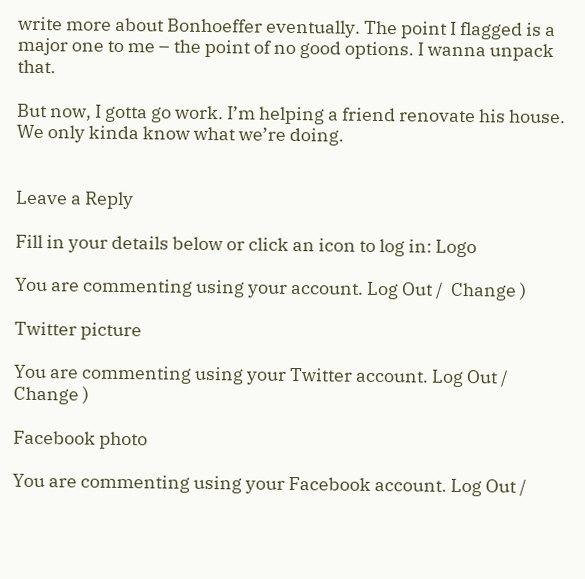write more about Bonhoeffer eventually. The point I flagged is a major one to me – the point of no good options. I wanna unpack that.

But now, I gotta go work. I’m helping a friend renovate his house. We only kinda know what we’re doing.


Leave a Reply

Fill in your details below or click an icon to log in: Logo

You are commenting using your account. Log Out /  Change )

Twitter picture

You are commenting using your Twitter account. Log Out /  Change )

Facebook photo

You are commenting using your Facebook account. Log Out /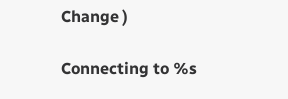Change )

Connecting to %s